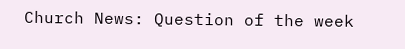Church News: Question of the week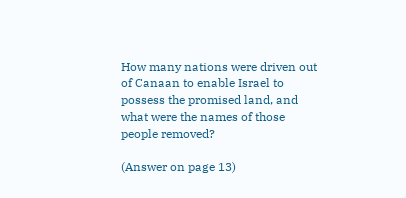How many nations were driven out of Canaan to enable Israel to possess the promised land, and what were the names of those people removed?

(Answer on page 13)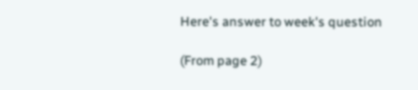Here's answer to week's question

(From page 2)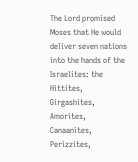The Lord promised Moses that He would deliver seven nations into the hands of the Israelites: the Hittites, Girgashites, Amorites, Canaanites, Perizzites,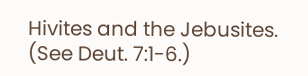Hivites and the Jebusites. (See Deut. 7:1-6.)